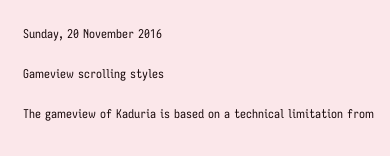Sunday, 20 November 2016

Gameview scrolling styles

The gameview of Kaduria is based on a technical limitation from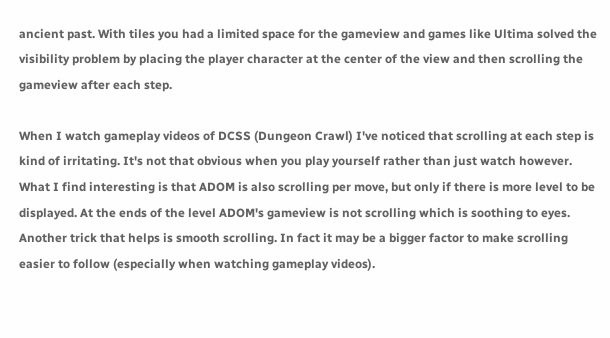ancient past. With tiles you had a limited space for the gameview and games like Ultima solved the visibility problem by placing the player character at the center of the view and then scrolling the gameview after each step.

When I watch gameplay videos of DCSS (Dungeon Crawl) I've noticed that scrolling at each step is kind of irritating. It's not that obvious when you play yourself rather than just watch however. What I find interesting is that ADOM is also scrolling per move, but only if there is more level to be displayed. At the ends of the level ADOM's gameview is not scrolling which is soothing to eyes. Another trick that helps is smooth scrolling. In fact it may be a bigger factor to make scrolling easier to follow (especially when watching gameplay videos).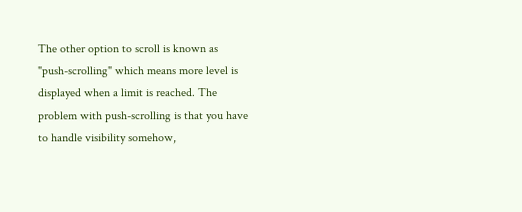The other option to scroll is known as "push-scrolling" which means more level is displayed when a limit is reached. The problem with push-scrolling is that you have to handle visibility somehow,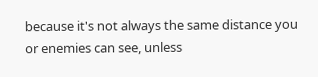because it's not always the same distance you or enemies can see, unless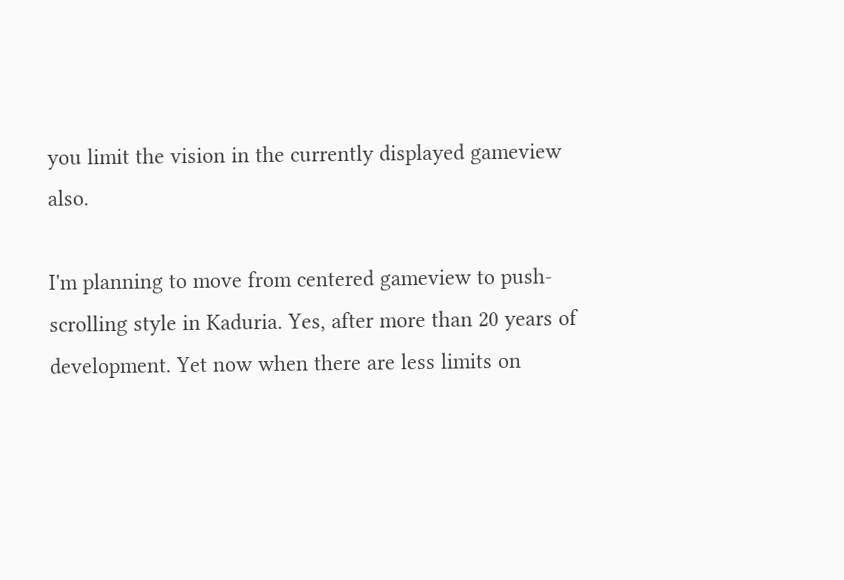you limit the vision in the currently displayed gameview also.

I'm planning to move from centered gameview to push-scrolling style in Kaduria. Yes, after more than 20 years of development. Yet now when there are less limits on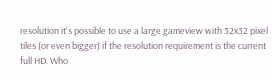resolution it's possible to use a large gameview with 32x32 pixel tiles (or even bigger) if the resolution requirement is the current full HD. Who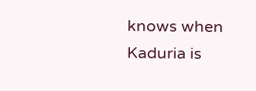knows when Kaduria is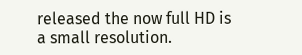released the now full HD is a small resolution.